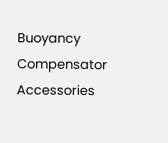Buoyancy Compensator Accessories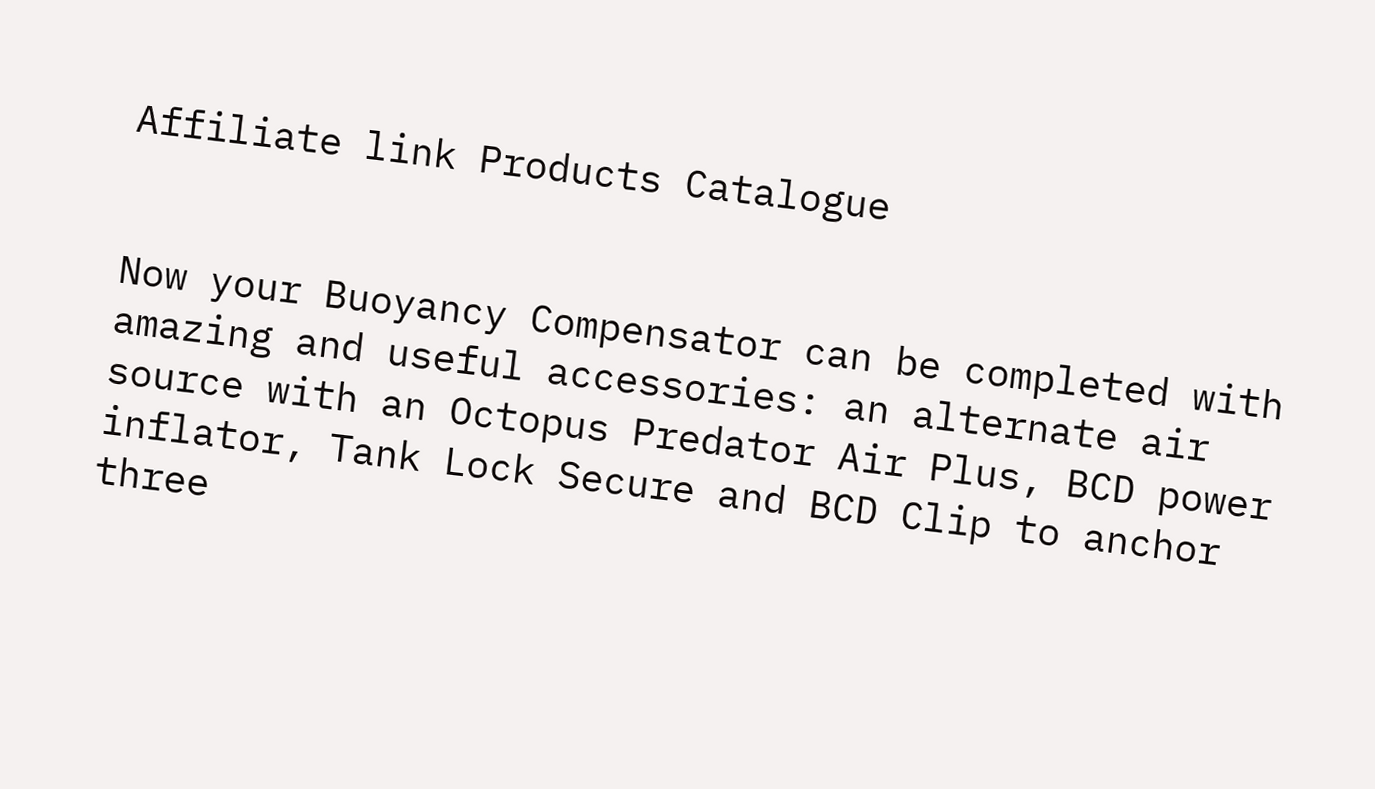Affiliate link Products Catalogue


Now your Buoyancy Compensator can be completed with amazing and useful accessories: an alternate air source with an Octopus Predator Air Plus, BCD power inflator, Tank Lock Secure and BCD Clip to anchor three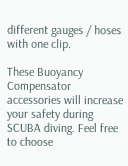different gauges / hoses with one clip.

These Buoyancy Compensator accessories will increase your safety during SCUBA diving. Feel free to choose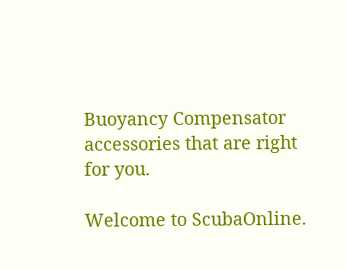Buoyancy Compensator accessories that are right for you.

Welcome to ScubaOnline.